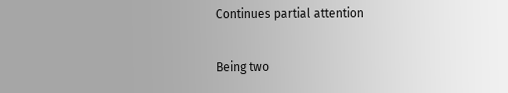Continues partial attention

Being two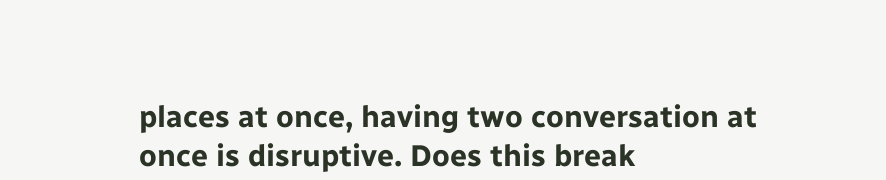places at once, having two conversation at once is disruptive. Does this break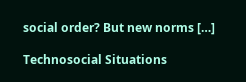social order? But new norms […]

Technosocial Situations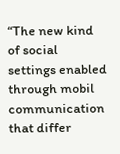“The new kind of social settings enabled through mobil communication that differ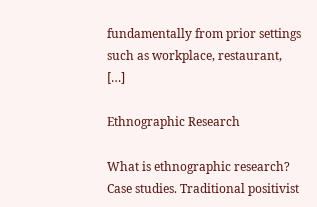fundamentally from prior settings such as workplace, restaurant, […]

Ethnographic Research

What is ethnographic research? Case studies. Traditional positivist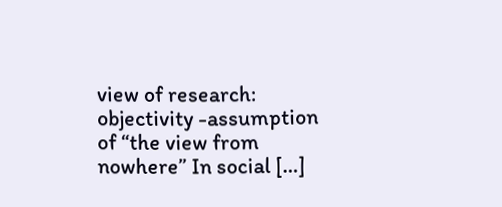view of research: objectivity -assumption of “the view from nowhere” In social […]